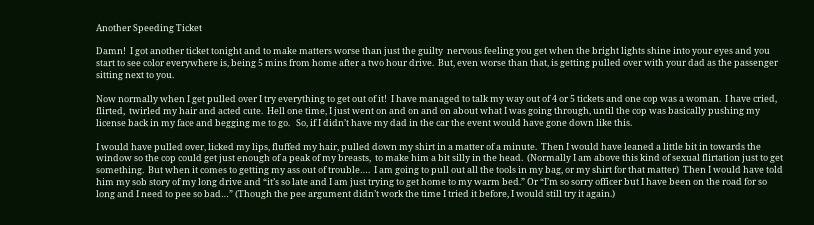Another Speeding Ticket

Damn!  I got another ticket tonight and to make matters worse than just the guilty  nervous feeling you get when the bright lights shine into your eyes and you start to see color everywhere is, being 5 mins from home after a two hour drive.  But, even worse than that, is getting pulled over with your dad as the passenger sitting next to you.

Now normally when I get pulled over I try everything to get out of it!  I have managed to talk my way out of 4 or 5 tickets and one cop was a woman.  I have cried, flirted,  twirled my hair and acted cute.  Hell one time, I just went on and on and on about what I was going through, until the cop was basically pushing my license back in my face and begging me to go.   So, if I didn’t have my dad in the car the event would have gone down like this.

I would have pulled over, licked my lips, fluffed my hair, pulled down my shirt in a matter of a minute.  Then I would have leaned a little bit in towards the window so the cop could get just enough of a peak of my breasts,  to make him a bit silly in the head.  (Normally I am above this kind of sexual flirtation just to get something.  But when it comes to getting my ass out of trouble….  I am going to pull out all the tools in my bag, or my shirt for that matter)  Then I would have told him my sob story of my long drive and “it’s so late and I am just trying to get home to my warm bed.” Or “I’m so sorry officer but I have been on the road for so long and I need to pee so bad…” (Though the pee argument didn’t work the time I tried it before, I would still try it again.)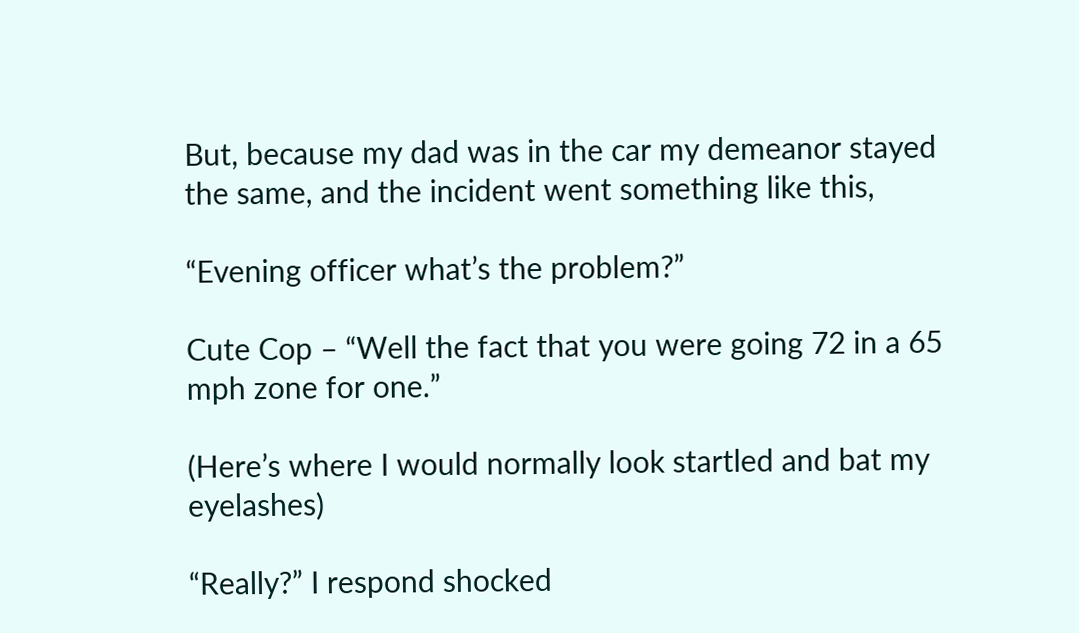But, because my dad was in the car my demeanor stayed the same, and the incident went something like this,

“Evening officer what’s the problem?”

Cute Cop – “Well the fact that you were going 72 in a 65 mph zone for one.”

(Here’s where I would normally look startled and bat my eyelashes)

“Really?” I respond shocked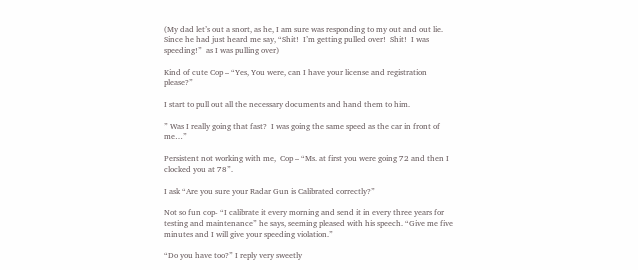(My dad let’s out a snort, as he, I am sure was responding to my out and out lie.  Since he had just heard me say, “Shit!  I’m getting pulled over!  Shit!  I was speeding!”  as I was pulling over)

Kind of cute Cop – “Yes, You were, can I have your license and registration please?”

I start to pull out all the necessary documents and hand them to him.

” Was I really going that fast?  I was going the same speed as the car in front of me…”

Persistent not working with me,  Cop – “Ms. at first you were going 72 and then I clocked you at 78”.

I ask “Are you sure your Radar Gun is Calibrated correctly?”

Not so fun cop- “I calibrate it every morning and send it in every three years for testing and maintenance” he says, seeming pleased with his speech. “Give me five minutes and I will give your speeding violation.”

“Do you have too?” I reply very sweetly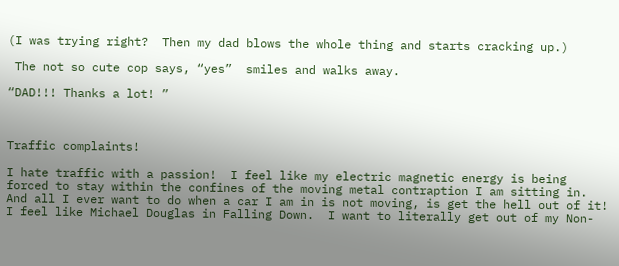(I was trying right?  Then my dad blows the whole thing and starts cracking up.)

 The not so cute cop says, “yes”  smiles and walks away.

“DAD!!! Thanks a lot! ”



Traffic complaints!

I hate traffic with a passion!  I feel like my electric magnetic energy is being forced to stay within the confines of the moving metal contraption I am sitting in.  And all I ever want to do when a car I am in is not moving, is get the hell out of it!  I feel like Michael Douglas in Falling Down.  I want to literally get out of my Non-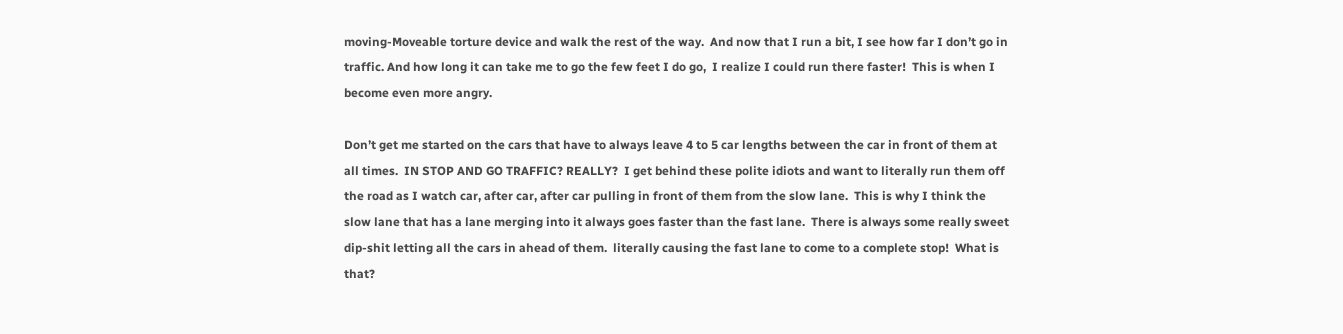moving-Moveable torture device and walk the rest of the way.  And now that I run a bit, I see how far I don’t go in traffic. And how long it can take me to go the few feet I do go,  I realize I could run there faster!  This is when I become even more angry.

Don’t get me started on the cars that have to always leave 4 to 5 car lengths between the car in front of them at all times.  IN STOP AND GO TRAFFIC? REALLY?  I get behind these polite idiots and want to literally run them off the road as I watch car, after car, after car pulling in front of them from the slow lane.  This is why I think the slow lane that has a lane merging into it always goes faster than the fast lane.  There is always some really sweet dip-shit letting all the cars in ahead of them.  literally causing the fast lane to come to a complete stop!  What is that?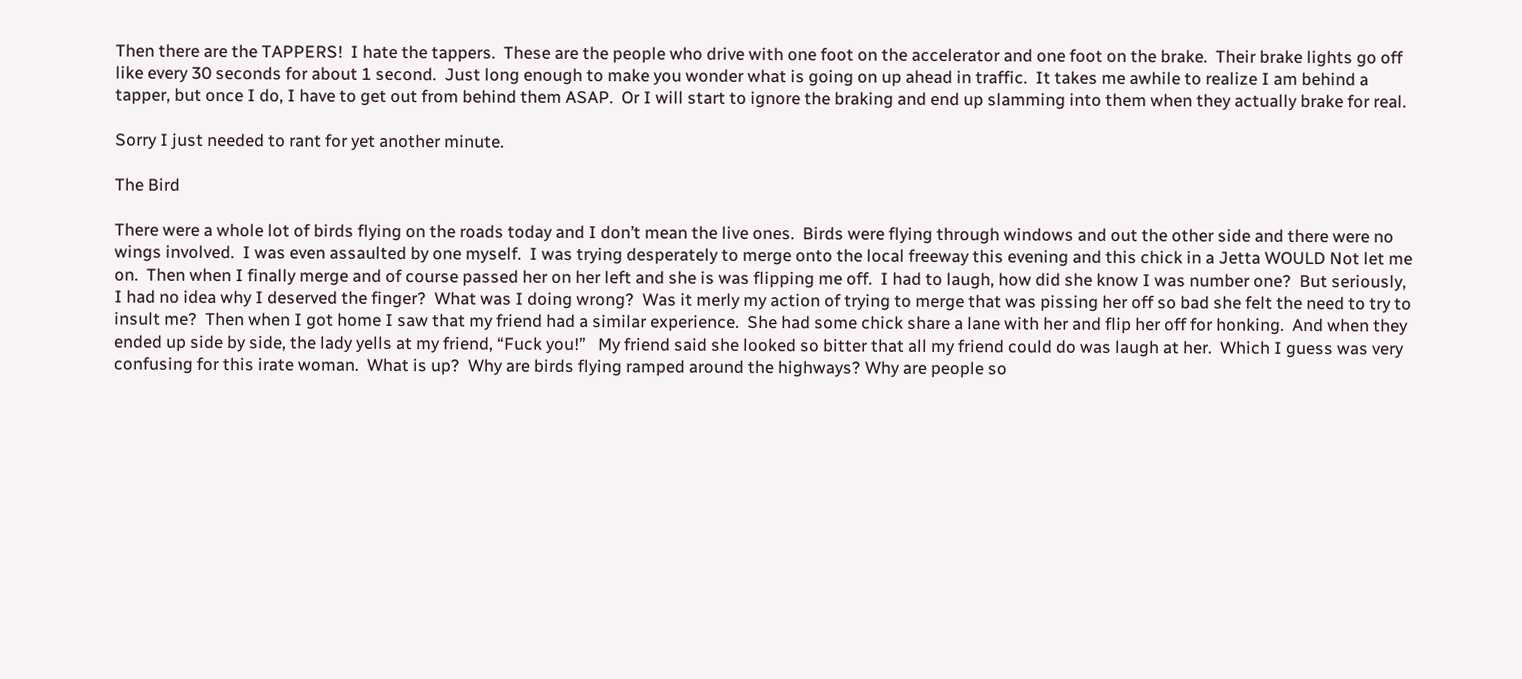Then there are the TAPPERS!  I hate the tappers.  These are the people who drive with one foot on the accelerator and one foot on the brake.  Their brake lights go off like every 30 seconds for about 1 second.  Just long enough to make you wonder what is going on up ahead in traffic.  It takes me awhile to realize I am behind a tapper, but once I do, I have to get out from behind them ASAP.  Or I will start to ignore the braking and end up slamming into them when they actually brake for real.

Sorry I just needed to rant for yet another minute.

The Bird

There were a whole lot of birds flying on the roads today and I don’t mean the live ones.  Birds were flying through windows and out the other side and there were no wings involved.  I was even assaulted by one myself.  I was trying desperately to merge onto the local freeway this evening and this chick in a Jetta WOULD Not let me on.  Then when I finally merge and of course passed her on her left and she is was flipping me off.  I had to laugh, how did she know I was number one?  But seriously, I had no idea why I deserved the finger?  What was I doing wrong?  Was it merly my action of trying to merge that was pissing her off so bad she felt the need to try to insult me?  Then when I got home I saw that my friend had a similar experience.  She had some chick share a lane with her and flip her off for honking.  And when they ended up side by side, the lady yells at my friend, “Fuck you!”   My friend said she looked so bitter that all my friend could do was laugh at her.  Which I guess was very confusing for this irate woman.  What is up?  Why are birds flying ramped around the highways? Why are people so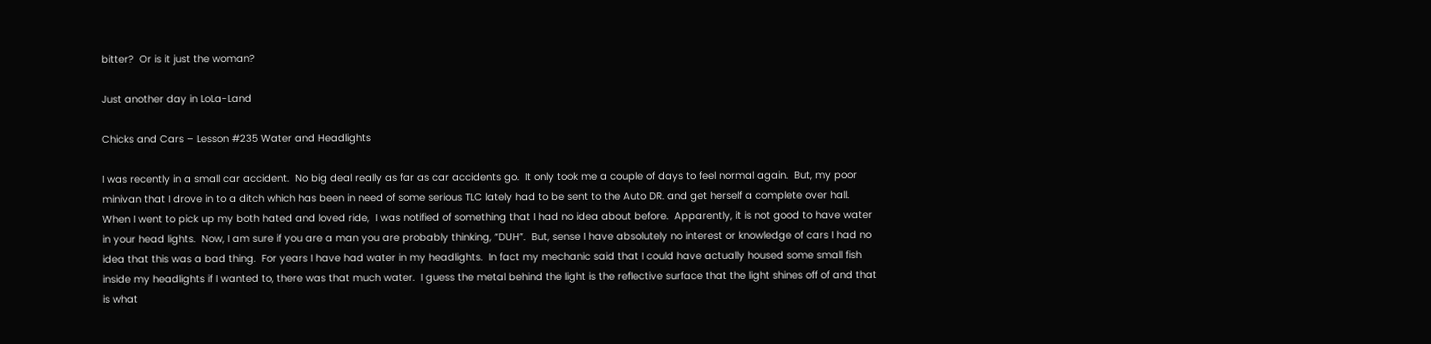bitter?  Or is it just the woman?

Just another day in LoLa-Land

Chicks and Cars – Lesson #235 Water and Headlights

I was recently in a small car accident.  No big deal really as far as car accidents go.  It only took me a couple of days to feel normal again.  But, my poor minivan that I drove in to a ditch which has been in need of some serious TLC lately had to be sent to the Auto DR. and get herself a complete over hall.  When I went to pick up my both hated and loved ride,  I was notified of something that I had no idea about before.  Apparently, it is not good to have water in your head lights.  Now, I am sure if you are a man you are probably thinking, “DUH”.  But, sense I have absolutely no interest or knowledge of cars I had no idea that this was a bad thing.  For years I have had water in my headlights.  In fact my mechanic said that I could have actually housed some small fish inside my headlights if I wanted to, there was that much water.  I guess the metal behind the light is the reflective surface that the light shines off of and that is what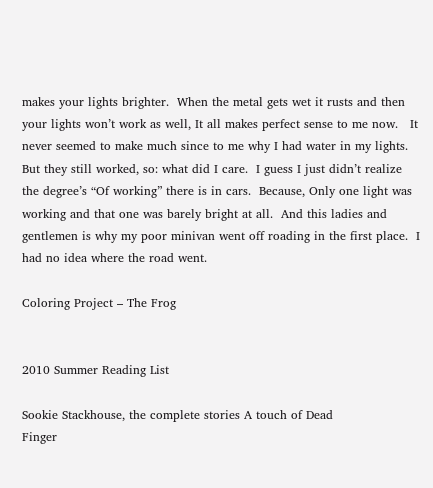makes your lights brighter.  When the metal gets wet it rusts and then your lights won’t work as well, It all makes perfect sense to me now.   It never seemed to make much since to me why I had water in my lights.  But they still worked, so: what did I care.  I guess I just didn’t realize the degree’s “Of working” there is in cars.  Because, Only one light was working and that one was barely bright at all.  And this ladies and gentlemen is why my poor minivan went off roading in the first place.  I had no idea where the road went.

Coloring Project – The Frog


2010 Summer Reading List

Sookie Stackhouse, the complete stories A touch of Dead
Finger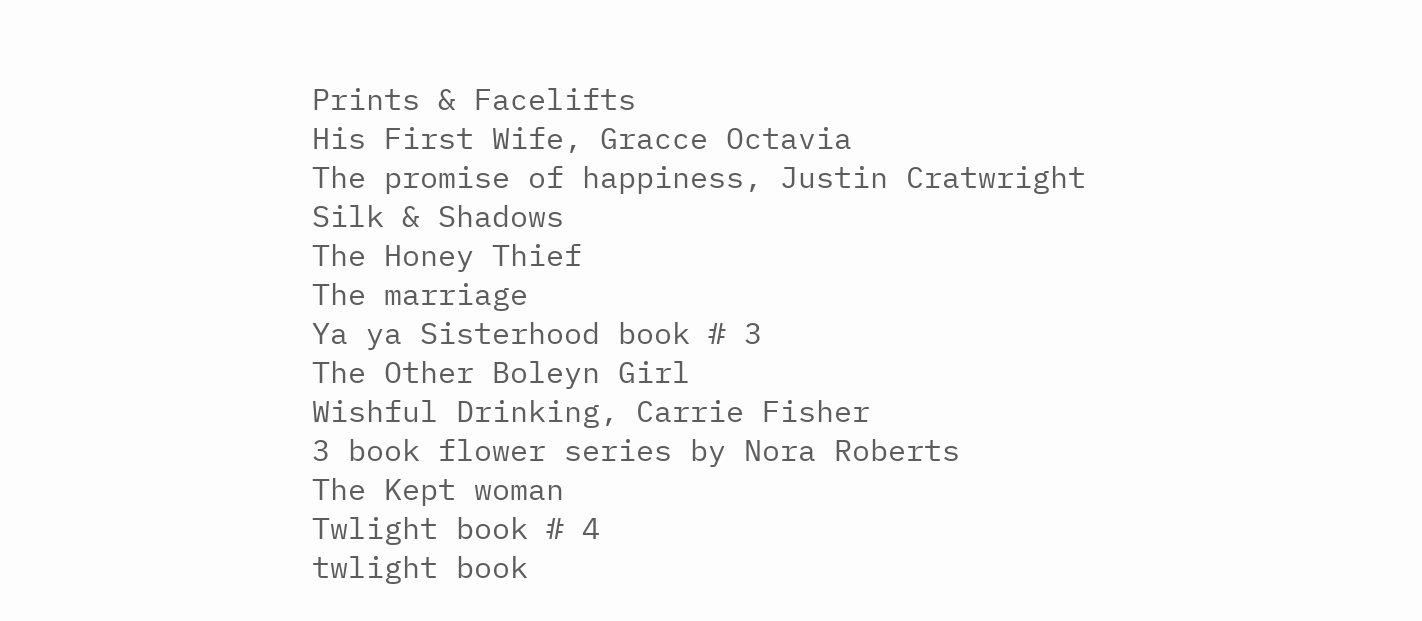Prints & Facelifts
His First Wife, Gracce Octavia
The promise of happiness, Justin Cratwright
Silk & Shadows
The Honey Thief
The marriage
Ya ya Sisterhood book # 3
The Other Boleyn Girl
Wishful Drinking, Carrie Fisher
3 book flower series by Nora Roberts
The Kept woman
Twlight book # 4
twlight book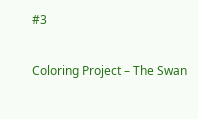#3

Coloring Project – The Swan